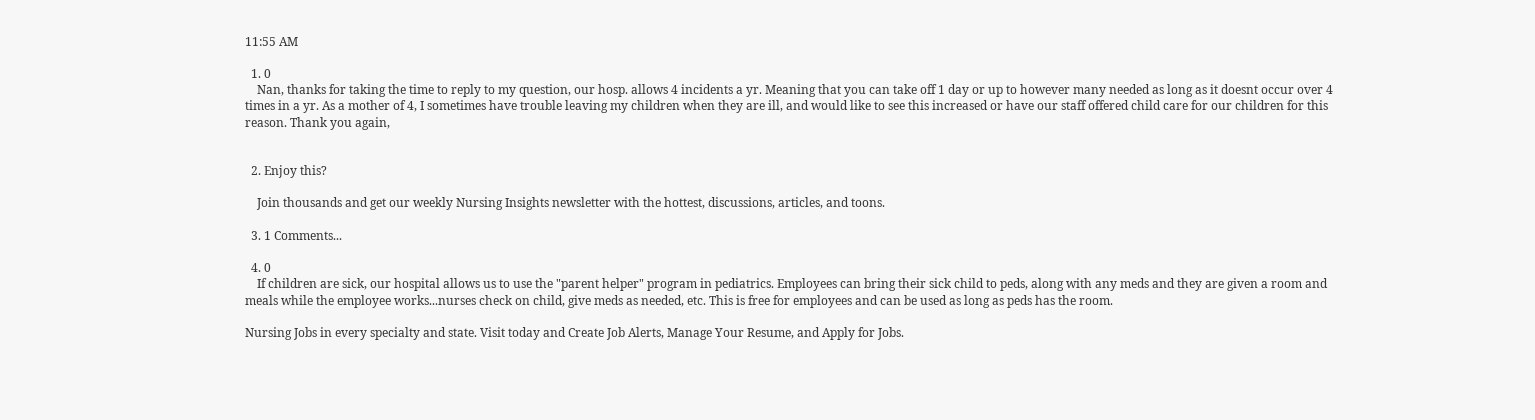11:55 AM

  1. 0
    Nan, thanks for taking the time to reply to my question, our hosp. allows 4 incidents a yr. Meaning that you can take off 1 day or up to however many needed as long as it doesnt occur over 4 times in a yr. As a mother of 4, I sometimes have trouble leaving my children when they are ill, and would like to see this increased or have our staff offered child care for our children for this reason. Thank you again,


  2. Enjoy this?

    Join thousands and get our weekly Nursing Insights newsletter with the hottest, discussions, articles, and toons.

  3. 1 Comments...

  4. 0
    If children are sick, our hospital allows us to use the "parent helper" program in pediatrics. Employees can bring their sick child to peds, along with any meds and they are given a room and meals while the employee works...nurses check on child, give meds as needed, etc. This is free for employees and can be used as long as peds has the room.

Nursing Jobs in every specialty and state. Visit today and Create Job Alerts, Manage Your Resume, and Apply for Jobs.